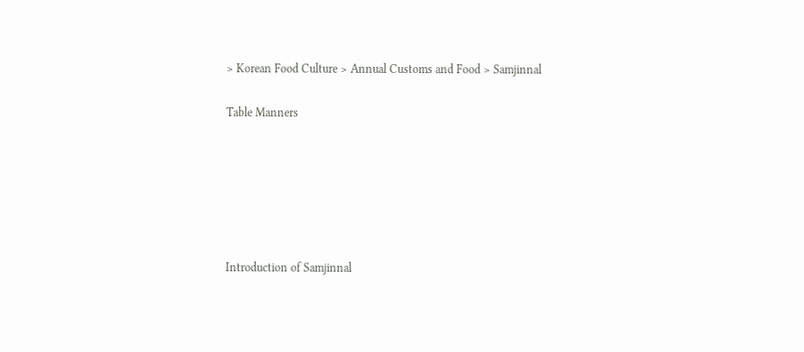> Korean Food Culture > Annual Customs and Food > Samjinnal

Table Manners






Introduction of Samjinnal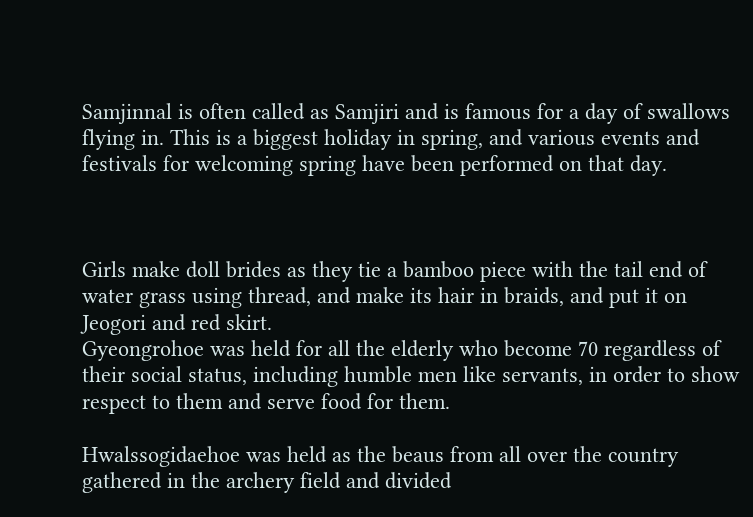Samjinnal is often called as Samjiri and is famous for a day of swallows flying in. This is a biggest holiday in spring, and various events and festivals for welcoming spring have been performed on that day.



Girls make doll brides as they tie a bamboo piece with the tail end of water grass using thread, and make its hair in braids, and put it on Jeogori and red skirt.
Gyeongrohoe was held for all the elderly who become 70 regardless of their social status, including humble men like servants, in order to show respect to them and serve food for them.

Hwalssogidaehoe was held as the beaus from all over the country gathered in the archery field and divided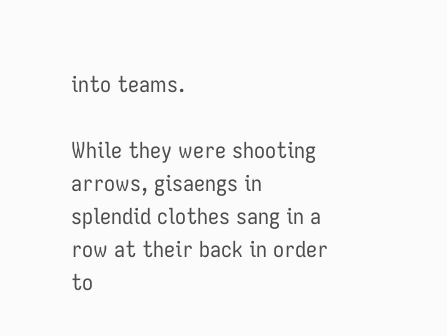into teams.

While they were shooting arrows, gisaengs in splendid clothes sang in a row at their back in order to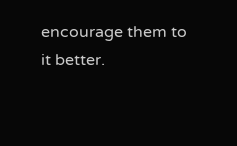encourage them to it better.